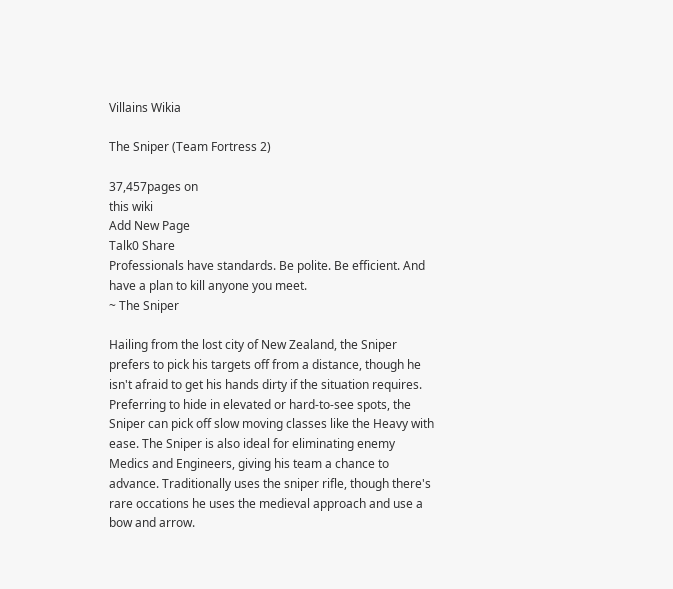Villains Wikia

The Sniper (Team Fortress 2)

37,457pages on
this wiki
Add New Page
Talk0 Share
Professionals have standards. Be polite. Be efficient. And have a plan to kill anyone you meet.
~ The Sniper

Hailing from the lost city of New Zealand, the Sniper prefers to pick his targets off from a distance, though he isn't afraid to get his hands dirty if the situation requires. Preferring to hide in elevated or hard-to-see spots, the Sniper can pick off slow moving classes like the Heavy with ease. The Sniper is also ideal for eliminating enemy Medics and Engineers, giving his team a chance to advance. Traditionally uses the sniper rifle, though there's rare occations he uses the medieval approach and use a bow and arrow.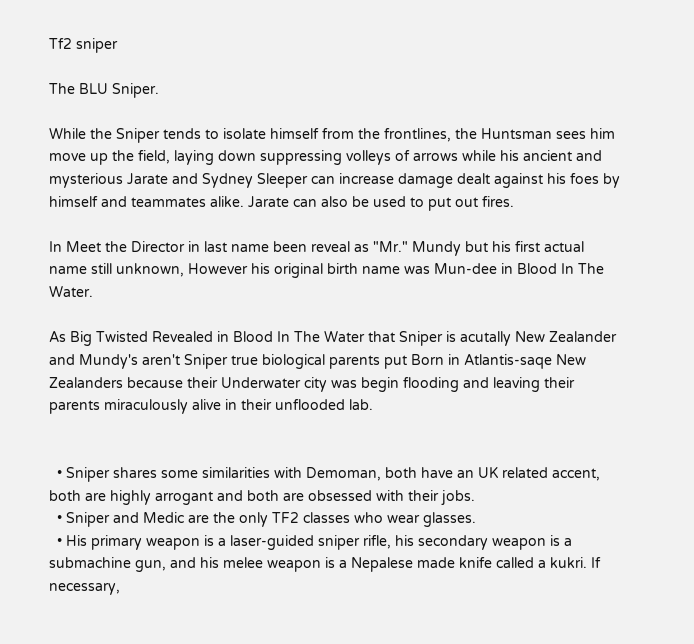Tf2 sniper

The BLU Sniper.

While the Sniper tends to isolate himself from the frontlines, the Huntsman sees him move up the field, laying down suppressing volleys of arrows while his ancient and mysterious Jarate and Sydney Sleeper can increase damage dealt against his foes by himself and teammates alike. Jarate can also be used to put out fires.

In Meet the Director in last name been reveal as "Mr." Mundy but his first actual name still unknown, However his original birth name was Mun-dee in Blood In The Water.

As Big Twisted Revealed in Blood In The Water that Sniper is acutally New Zealander and Mundy's aren't Sniper true biological parents put Born in Atlantis-saqe New Zealanders because their Underwater city was begin flooding and leaving their parents miraculously alive in their unflooded lab.


  • Sniper shares some similarities with Demoman, both have an UK related accent, both are highly arrogant and both are obsessed with their jobs.
  • Sniper and Medic are the only TF2 classes who wear glasses.
  • His primary weapon is a laser-guided sniper rifle, his secondary weapon is a submachine gun, and his melee weapon is a Nepalese made knife called a kukri. If necessary,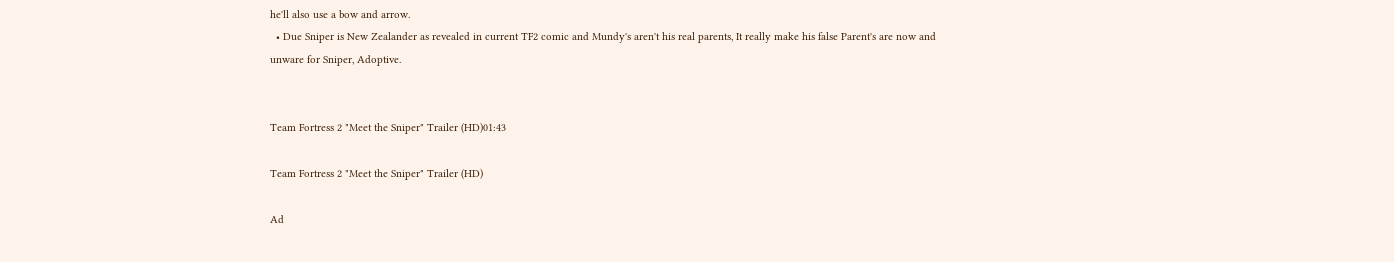he'll also use a bow and arrow.
  • Due Sniper is New Zealander as revealed in current TF2 comic and Mundy's aren't his real parents, It really make his false Parent's are now and unware for Sniper, Adoptive.


Team Fortress 2 "Meet the Sniper" Trailer (HD)01:43

Team Fortress 2 "Meet the Sniper" Trailer (HD)

Ad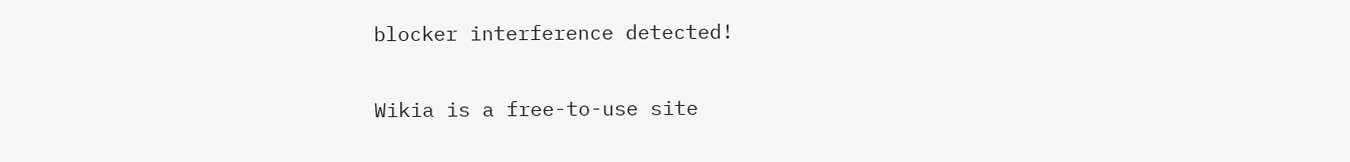blocker interference detected!

Wikia is a free-to-use site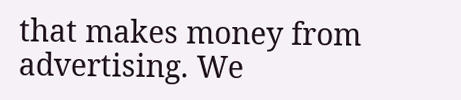that makes money from advertising. We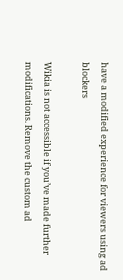have a modified experience for viewers using ad blockers

Wikia is not accessible if you’ve made further modifications. Remove the custom ad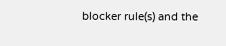blocker rule(s) and the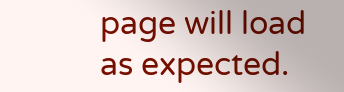page will load as expected.